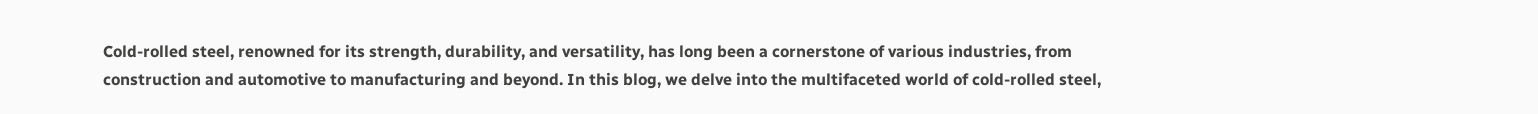Cold-rolled steel, renowned for its strength, durability, and versatility, has long been a cornerstone of various industries, from construction and automotive to manufacturing and beyond. In this blog, we delve into the multifaceted world of cold-rolled steel,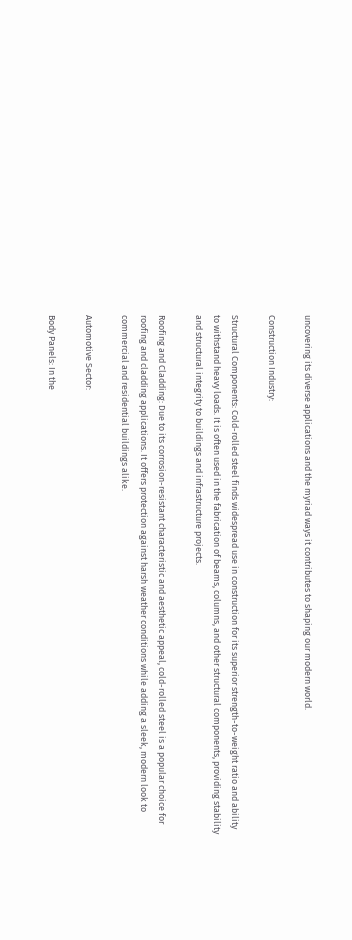uncovering its diverse applications and the myriad ways it contributes to shaping our modern world.

Construction Industry:

Structural Components: Cold-rolled steel finds widespread use in construction for its superior strength-to-weight ratio and ability to withstand heavy loads. It is often used in the fabrication of beams, columns, and other structural components, providing stability and structural integrity to buildings and infrastructure projects.

Roofing and Cladding: Due to its corrosion-resistant characteristic and aesthetic appeal, cold-rolled steel is a popular choice for roofing and cladding applications. It offers protection against harsh weather conditions while adding a sleek, modern look to commercial and residential buildings alike.

Automotive Sector:

Body Panels: In the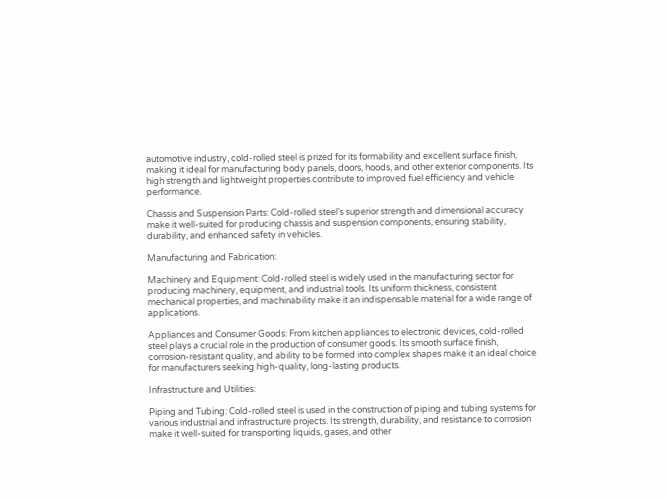automotive industry, cold-rolled steel is prized for its formability and excellent surface finish, making it ideal for manufacturing body panels, doors, hoods, and other exterior components. Its high strength and lightweight properties contribute to improved fuel efficiency and vehicle performance.

Chassis and Suspension Parts: Cold-rolled steel’s superior strength and dimensional accuracy make it well-suited for producing chassis and suspension components, ensuring stability, durability, and enhanced safety in vehicles.

Manufacturing and Fabrication:

Machinery and Equipment: Cold-rolled steel is widely used in the manufacturing sector for producing machinery, equipment, and industrial tools. Its uniform thickness, consistent mechanical properties, and machinability make it an indispensable material for a wide range of applications.

Appliances and Consumer Goods: From kitchen appliances to electronic devices, cold-rolled steel plays a crucial role in the production of consumer goods. Its smooth surface finish, corrosion-resistant quality, and ability to be formed into complex shapes make it an ideal choice for manufacturers seeking high-quality, long-lasting products.

Infrastructure and Utilities:

Piping and Tubing: Cold-rolled steel is used in the construction of piping and tubing systems for various industrial and infrastructure projects. Its strength, durability, and resistance to corrosion make it well-suited for transporting liquids, gases, and other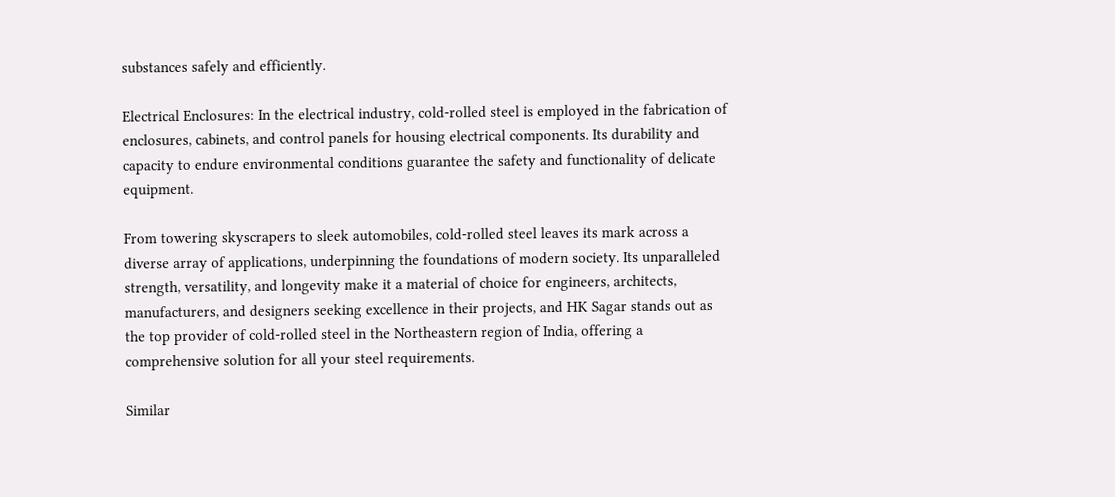substances safely and efficiently.

Electrical Enclosures: In the electrical industry, cold-rolled steel is employed in the fabrication of enclosures, cabinets, and control panels for housing electrical components. Its durability and capacity to endure environmental conditions guarantee the safety and functionality of delicate equipment.

From towering skyscrapers to sleek automobiles, cold-rolled steel leaves its mark across a diverse array of applications, underpinning the foundations of modern society. Its unparalleled strength, versatility, and longevity make it a material of choice for engineers, architects, manufacturers, and designers seeking excellence in their projects, and HK Sagar stands out as the top provider of cold-rolled steel in the Northeastern region of India, offering a comprehensive solution for all your steel requirements.

Similar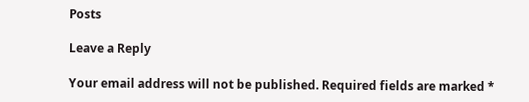Posts

Leave a Reply

Your email address will not be published. Required fields are marked *